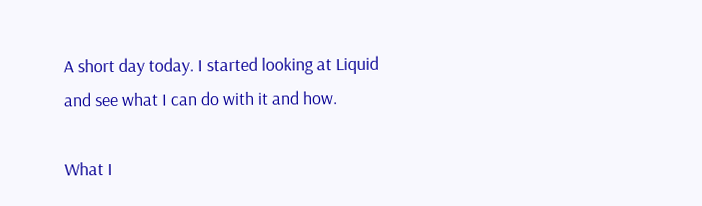A short day today. I started looking at Liquid and see what I can do with it and how.

What I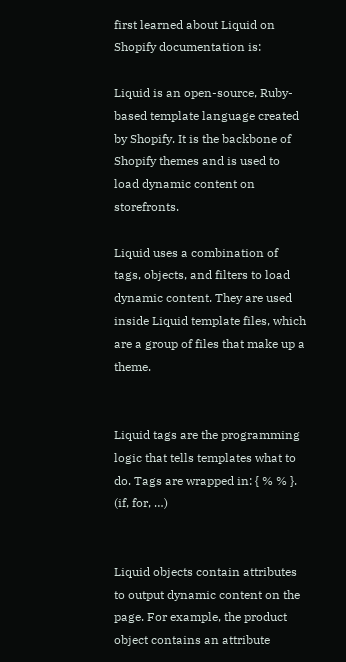first learned about Liquid on Shopify documentation is:

Liquid is an open-source, Ruby-based template language created by Shopify. It is the backbone of Shopify themes and is used to load dynamic content on storefronts.

Liquid uses a combination of tags, objects, and filters to load dynamic content. They are used inside Liquid template files, which are a group of files that make up a theme.


Liquid tags are the programming logic that tells templates what to do. Tags are wrapped in: { % % }. (if, for, …)


Liquid objects contain attributes to output dynamic content on the page. For example, the product object contains an attribute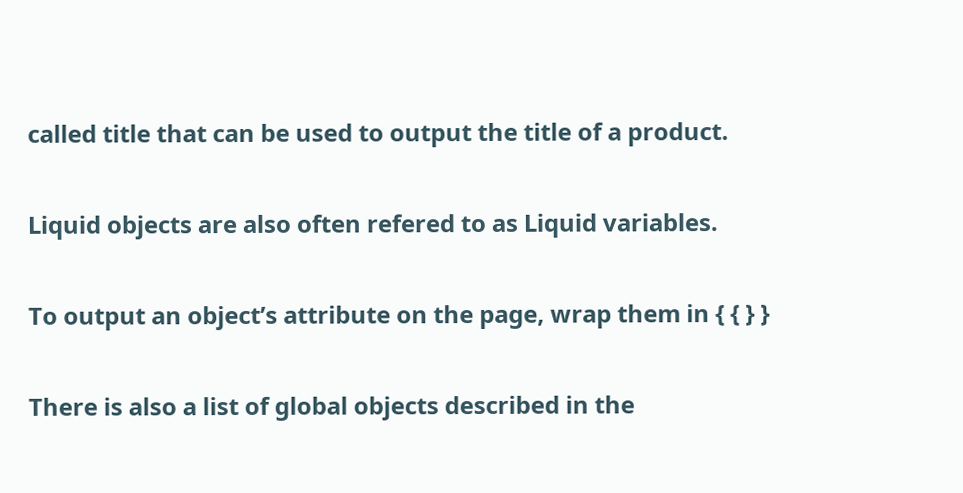called title that can be used to output the title of a product.

Liquid objects are also often refered to as Liquid variables.

To output an object’s attribute on the page, wrap them in { { } }

There is also a list of global objects described in the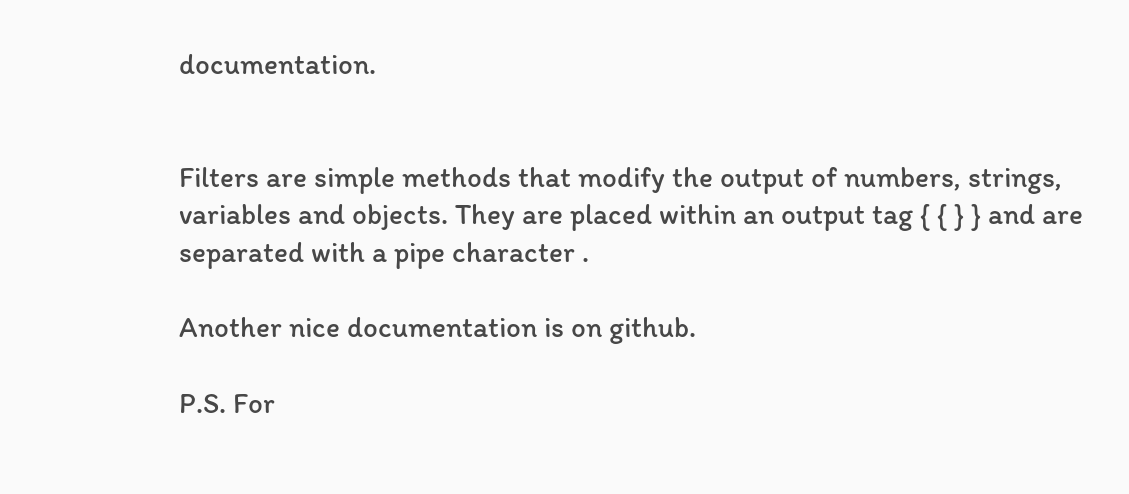documentation.


Filters are simple methods that modify the output of numbers, strings, variables and objects. They are placed within an output tag { { } } and are separated with a pipe character .

Another nice documentation is on github.

P.S. For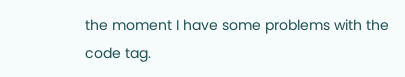the moment I have some problems with the code tag.